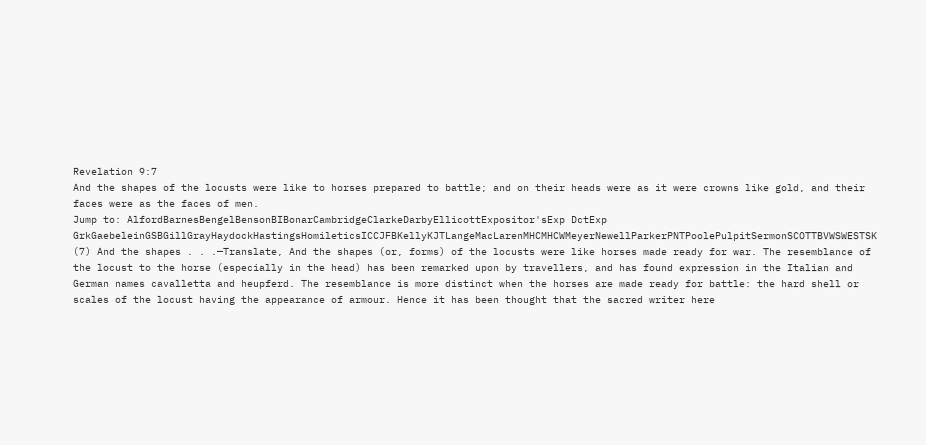Revelation 9:7
And the shapes of the locusts were like to horses prepared to battle; and on their heads were as it were crowns like gold, and their faces were as the faces of men.
Jump to: AlfordBarnesBengelBensonBIBonarCambridgeClarkeDarbyEllicottExpositor'sExp DctExp GrkGaebeleinGSBGillGrayHaydockHastingsHomileticsICCJFBKellyKJTLangeMacLarenMHCMHCWMeyerNewellParkerPNTPoolePulpitSermonSCOTTBVWSWESTSK
(7) And the shapes . . .—Translate, And the shapes (or, forms) of the locusts were like horses made ready for war. The resemblance of the locust to the horse (especially in the head) has been remarked upon by travellers, and has found expression in the Italian and German names cavalletta and heupferd. The resemblance is more distinct when the horses are made ready for battle: the hard shell or scales of the locust having the appearance of armour. Hence it has been thought that the sacred writer here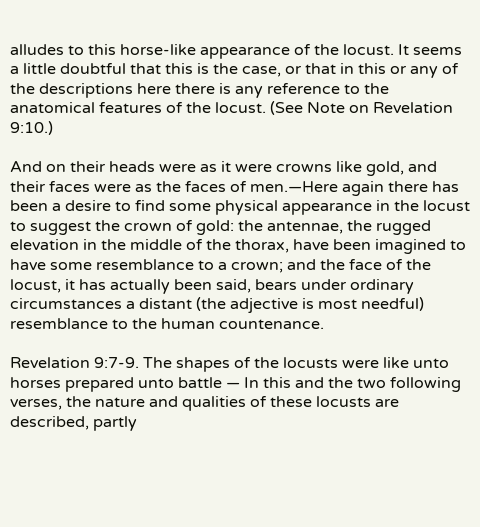alludes to this horse-like appearance of the locust. It seems a little doubtful that this is the case, or that in this or any of the descriptions here there is any reference to the anatomical features of the locust. (See Note on Revelation 9:10.)

And on their heads were as it were crowns like gold, and their faces were as the faces of men.—Here again there has been a desire to find some physical appearance in the locust to suggest the crown of gold: the antennae, the rugged elevation in the middle of the thorax, have been imagined to have some resemblance to a crown; and the face of the locust, it has actually been said, bears under ordinary circumstances a distant (the adjective is most needful) resemblance to the human countenance.

Revelation 9:7-9. The shapes of the locusts were like unto horses prepared unto battle — In this and the two following verses, the nature and qualities of these locusts are described, partly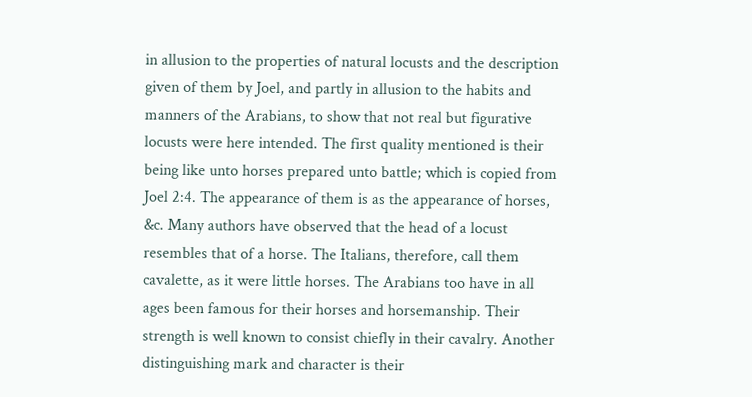in allusion to the properties of natural locusts and the description given of them by Joel, and partly in allusion to the habits and manners of the Arabians, to show that not real but figurative locusts were here intended. The first quality mentioned is their being like unto horses prepared unto battle; which is copied from Joel 2:4. The appearance of them is as the appearance of horses, &c. Many authors have observed that the head of a locust resembles that of a horse. The Italians, therefore, call them cavalette, as it were little horses. The Arabians too have in all ages been famous for their horses and horsemanship. Their strength is well known to consist chiefly in their cavalry. Another distinguishing mark and character is their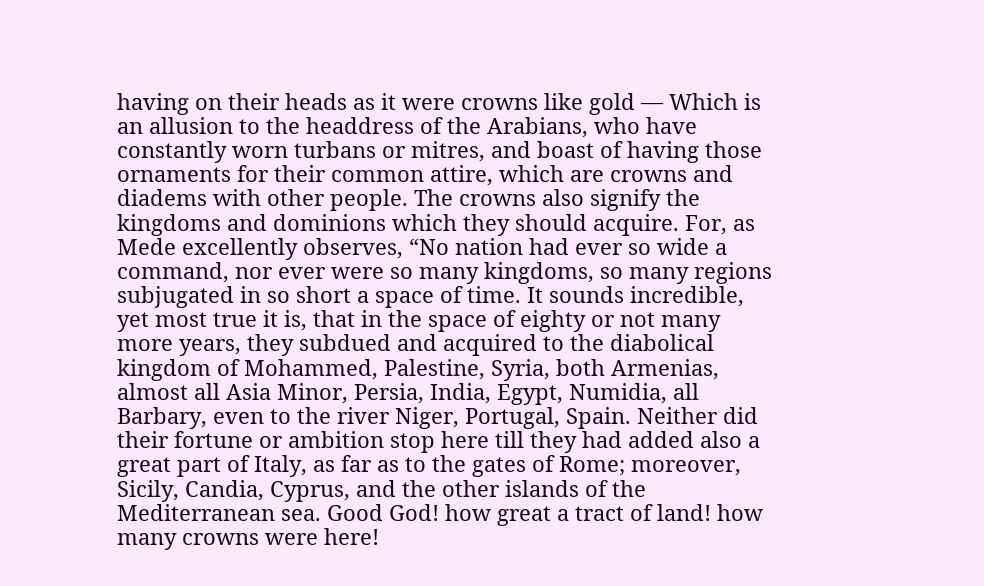having on their heads as it were crowns like gold — Which is an allusion to the headdress of the Arabians, who have constantly worn turbans or mitres, and boast of having those ornaments for their common attire, which are crowns and diadems with other people. The crowns also signify the kingdoms and dominions which they should acquire. For, as Mede excellently observes, “No nation had ever so wide a command, nor ever were so many kingdoms, so many regions subjugated in so short a space of time. It sounds incredible, yet most true it is, that in the space of eighty or not many more years, they subdued and acquired to the diabolical kingdom of Mohammed, Palestine, Syria, both Armenias, almost all Asia Minor, Persia, India, Egypt, Numidia, all Barbary, even to the river Niger, Portugal, Spain. Neither did their fortune or ambition stop here till they had added also a great part of Italy, as far as to the gates of Rome; moreover, Sicily, Candia, Cyprus, and the other islands of the Mediterranean sea. Good God! how great a tract of land! how many crowns were here!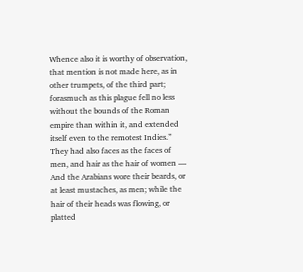Whence also it is worthy of observation, that mention is not made here, as in other trumpets, of the third part; forasmuch as this plague fell no less without the bounds of the Roman empire than within it, and extended itself even to the remotest Indies.” They had also faces as the faces of men, and hair as the hair of women — And the Arabians wore their beards, or at least mustaches, as men; while the hair of their heads was flowing, or platted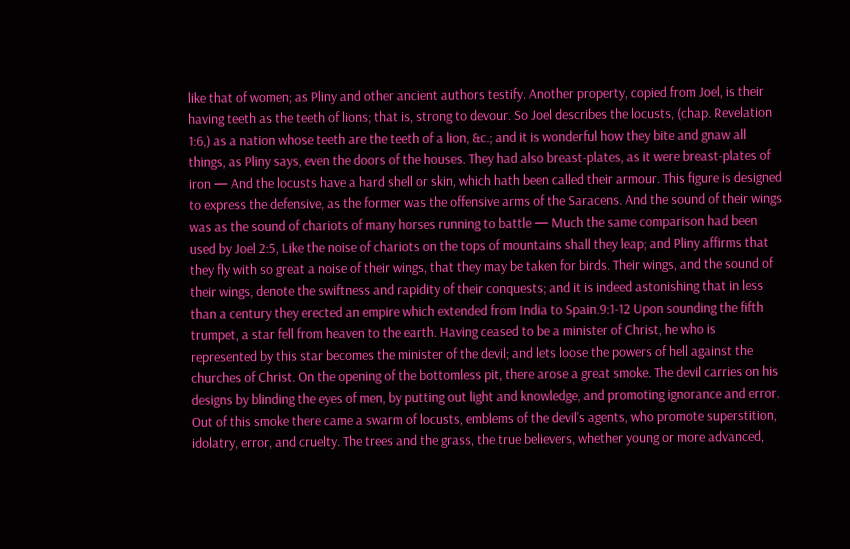like that of women; as Pliny and other ancient authors testify. Another property, copied from Joel, is their having teeth as the teeth of lions; that is, strong to devour. So Joel describes the locusts, (chap. Revelation 1:6,) as a nation whose teeth are the teeth of a lion, &c.; and it is wonderful how they bite and gnaw all things, as Pliny says, even the doors of the houses. They had also breast-plates, as it were breast-plates of iron — And the locusts have a hard shell or skin, which hath been called their armour. This figure is designed to express the defensive, as the former was the offensive arms of the Saracens. And the sound of their wings was as the sound of chariots of many horses running to battle — Much the same comparison had been used by Joel 2:5, Like the noise of chariots on the tops of mountains shall they leap; and Pliny affirms that they fly with so great a noise of their wings, that they may be taken for birds. Their wings, and the sound of their wings, denote the swiftness and rapidity of their conquests; and it is indeed astonishing that in less than a century they erected an empire which extended from India to Spain.9:1-12 Upon sounding the fifth trumpet, a star fell from heaven to the earth. Having ceased to be a minister of Christ, he who is represented by this star becomes the minister of the devil; and lets loose the powers of hell against the churches of Christ. On the opening of the bottomless pit, there arose a great smoke. The devil carries on his designs by blinding the eyes of men, by putting out light and knowledge, and promoting ignorance and error. Out of this smoke there came a swarm of locusts, emblems of the devil's agents, who promote superstition, idolatry, error, and cruelty. The trees and the grass, the true believers, whether young or more advanced,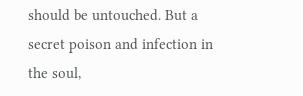should be untouched. But a secret poison and infection in the soul,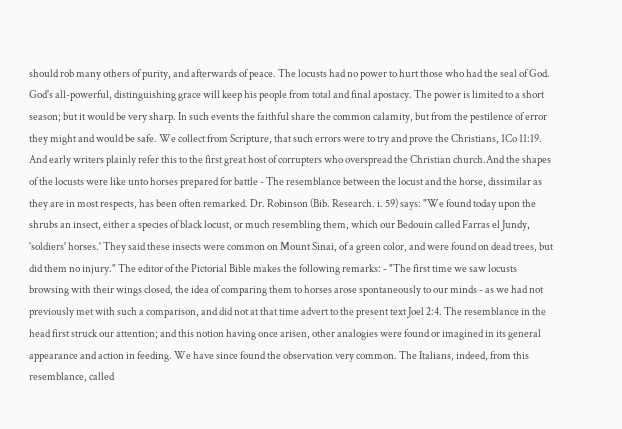should rob many others of purity, and afterwards of peace. The locusts had no power to hurt those who had the seal of God. God's all-powerful, distinguishing grace will keep his people from total and final apostacy. The power is limited to a short season; but it would be very sharp. In such events the faithful share the common calamity, but from the pestilence of error they might and would be safe. We collect from Scripture, that such errors were to try and prove the Christians, 1Co 11:19. And early writers plainly refer this to the first great host of corrupters who overspread the Christian church.And the shapes of the locusts were like unto horses prepared for battle - The resemblance between the locust and the horse, dissimilar as they are in most respects, has been often remarked. Dr. Robinson (Bib. Research. i. 59) says: "We found today upon the shrubs an insect, either a species of black locust, or much resembling them, which our Bedouin called Farras el Jundy, 'soldiers' horses.' They said these insects were common on Mount Sinai, of a green color, and were found on dead trees, but did them no injury." The editor of the Pictorial Bible makes the following remarks: - "The first time we saw locusts browsing with their wings closed, the idea of comparing them to horses arose spontaneously to our minds - as we had not previously met with such a comparison, and did not at that time advert to the present text Joel 2:4. The resemblance in the head first struck our attention; and this notion having once arisen, other analogies were found or imagined in its general appearance and action in feeding. We have since found the observation very common. The Italians, indeed, from this resemblance, called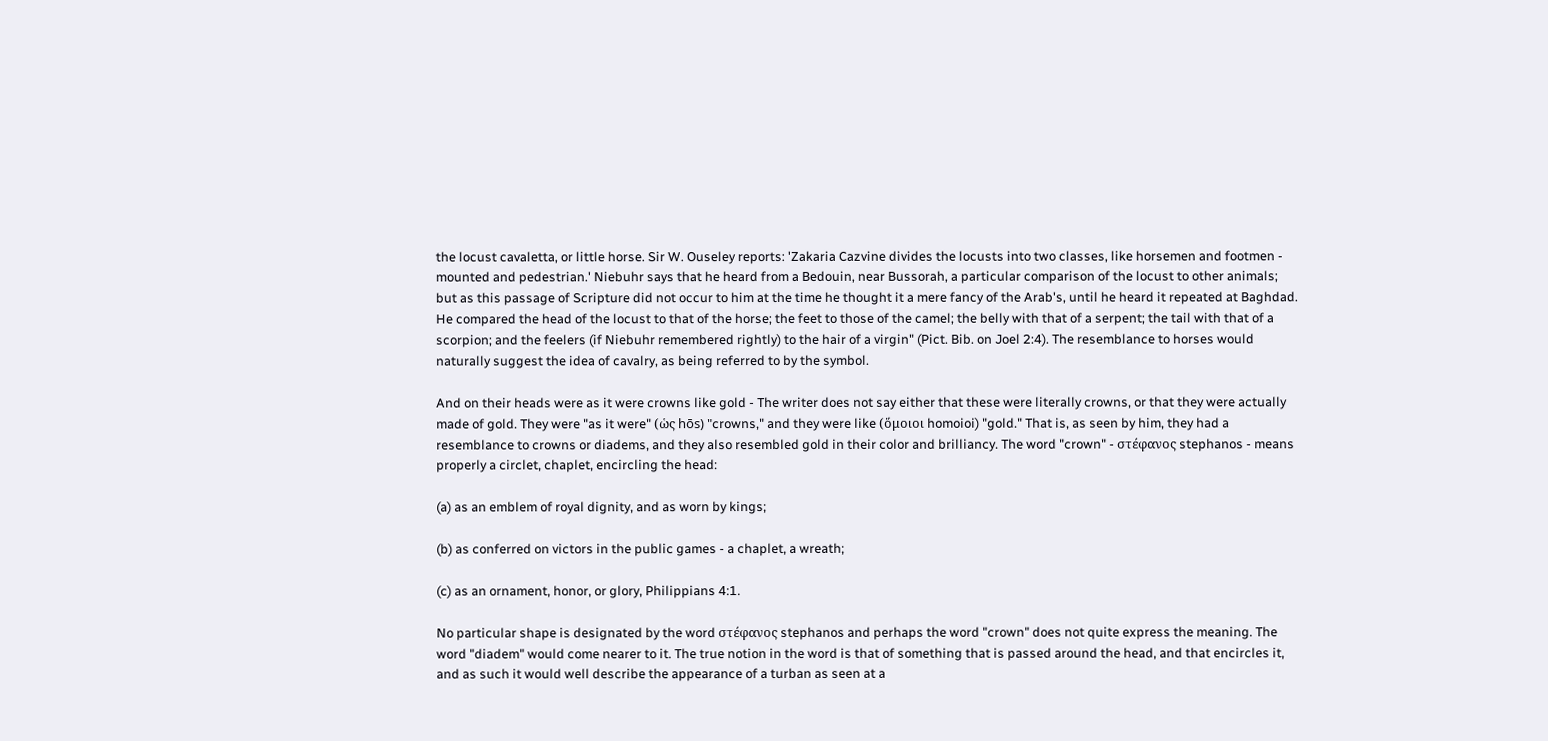the locust cavaletta, or little horse. Sir W. Ouseley reports: 'Zakaria Cazvine divides the locusts into two classes, like horsemen and footmen - mounted and pedestrian.' Niebuhr says that he heard from a Bedouin, near Bussorah, a particular comparison of the locust to other animals; but as this passage of Scripture did not occur to him at the time he thought it a mere fancy of the Arab's, until he heard it repeated at Baghdad. He compared the head of the locust to that of the horse; the feet to those of the camel; the belly with that of a serpent; the tail with that of a scorpion; and the feelers (if Niebuhr remembered rightly) to the hair of a virgin" (Pict. Bib. on Joel 2:4). The resemblance to horses would naturally suggest the idea of cavalry, as being referred to by the symbol.

And on their heads were as it were crowns like gold - The writer does not say either that these were literally crowns, or that they were actually made of gold. They were "as it were" (ὡς hōs) "crowns," and they were like (ὅμοιοι homoioi) "gold." That is, as seen by him, they had a resemblance to crowns or diadems, and they also resembled gold in their color and brilliancy. The word "crown" - στέφανος stephanos - means properly a circlet, chaplet, encircling the head:

(a) as an emblem of royal dignity, and as worn by kings;

(b) as conferred on victors in the public games - a chaplet, a wreath;

(c) as an ornament, honor, or glory, Philippians 4:1.

No particular shape is designated by the word στέφανος stephanos and perhaps the word "crown" does not quite express the meaning. The word "diadem" would come nearer to it. The true notion in the word is that of something that is passed around the head, and that encircles it, and as such it would well describe the appearance of a turban as seen at a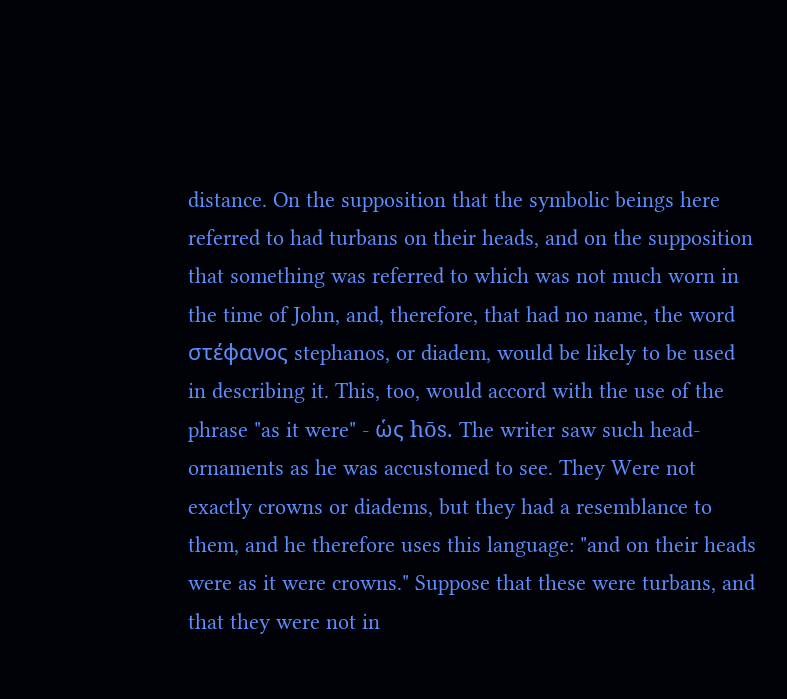distance. On the supposition that the symbolic beings here referred to had turbans on their heads, and on the supposition that something was referred to which was not much worn in the time of John, and, therefore, that had no name, the word στέφανος stephanos, or diadem, would be likely to be used in describing it. This, too, would accord with the use of the phrase "as it were" - ὡς hōs. The writer saw such head-ornaments as he was accustomed to see. They Were not exactly crowns or diadems, but they had a resemblance to them, and he therefore uses this language: "and on their heads were as it were crowns." Suppose that these were turbans, and that they were not in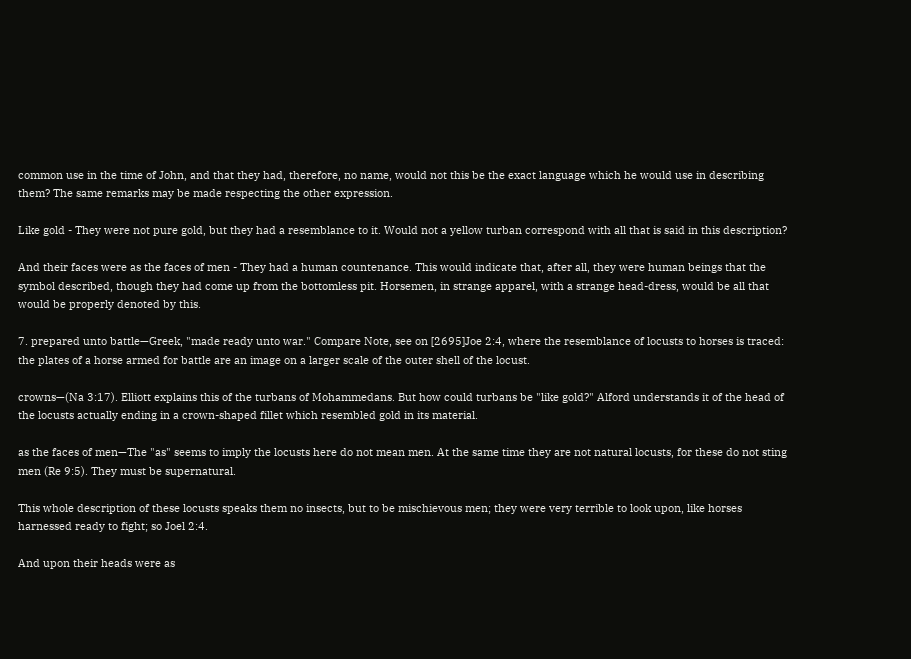common use in the time of John, and that they had, therefore, no name, would not this be the exact language which he would use in describing them? The same remarks may be made respecting the other expression.

Like gold - They were not pure gold, but they had a resemblance to it. Would not a yellow turban correspond with all that is said in this description?

And their faces were as the faces of men - They had a human countenance. This would indicate that, after all, they were human beings that the symbol described, though they had come up from the bottomless pit. Horsemen, in strange apparel, with a strange head-dress, would be all that would be properly denoted by this.

7. prepared unto battle—Greek, "made ready unto war." Compare Note, see on [2695]Joe 2:4, where the resemblance of locusts to horses is traced: the plates of a horse armed for battle are an image on a larger scale of the outer shell of the locust.

crowns—(Na 3:17). Elliott explains this of the turbans of Mohammedans. But how could turbans be "like gold?" Alford understands it of the head of the locusts actually ending in a crown-shaped fillet which resembled gold in its material.

as the faces of men—The "as" seems to imply the locusts here do not mean men. At the same time they are not natural locusts, for these do not sting men (Re 9:5). They must be supernatural.

This whole description of these locusts speaks them no insects, but to be mischievous men; they were very terrible to look upon, like horses harnessed ready to fight; so Joel 2:4.

And upon their heads were as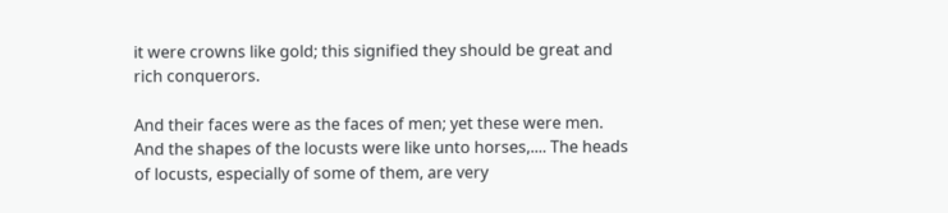it were crowns like gold; this signified they should be great and rich conquerors.

And their faces were as the faces of men; yet these were men. And the shapes of the locusts were like unto horses,.... The heads of locusts, especially of some of them, are very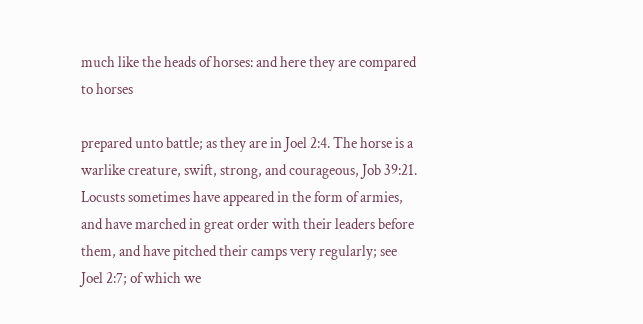much like the heads of horses: and here they are compared to horses

prepared unto battle; as they are in Joel 2:4. The horse is a warlike creature, swift, strong, and courageous, Job 39:21. Locusts sometimes have appeared in the form of armies, and have marched in great order with their leaders before them, and have pitched their camps very regularly; see Joel 2:7; of which we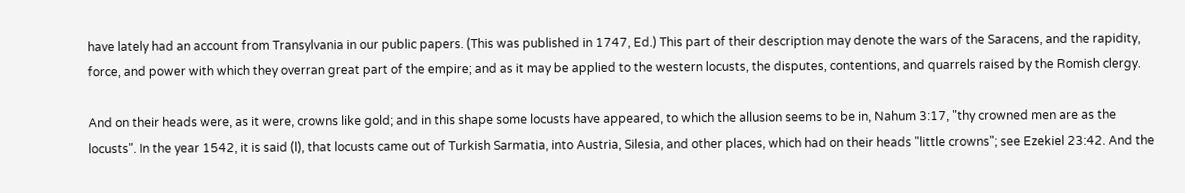have lately had an account from Transylvania in our public papers. (This was published in 1747, Ed.) This part of their description may denote the wars of the Saracens, and the rapidity, force, and power with which they overran great part of the empire; and as it may be applied to the western locusts, the disputes, contentions, and quarrels raised by the Romish clergy.

And on their heads were, as it were, crowns like gold; and in this shape some locusts have appeared, to which the allusion seems to be in, Nahum 3:17, "thy crowned men are as the locusts". In the year 1542, it is said (l), that locusts came out of Turkish Sarmatia, into Austria, Silesia, and other places, which had on their heads "little crowns"; see Ezekiel 23:42. And the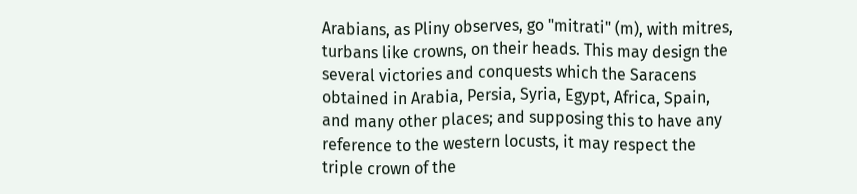Arabians, as Pliny observes, go "mitrati" (m), with mitres, turbans like crowns, on their heads. This may design the several victories and conquests which the Saracens obtained in Arabia, Persia, Syria, Egypt, Africa, Spain, and many other places; and supposing this to have any reference to the western locusts, it may respect the triple crown of the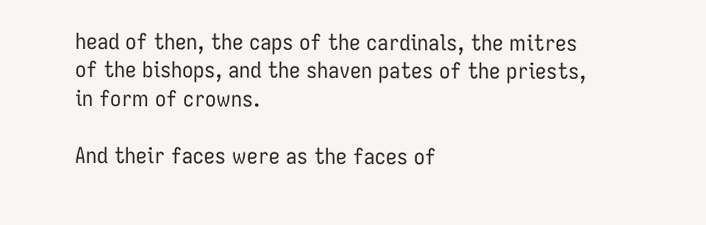head of then, the caps of the cardinals, the mitres of the bishops, and the shaven pates of the priests, in form of crowns.

And their faces were as the faces of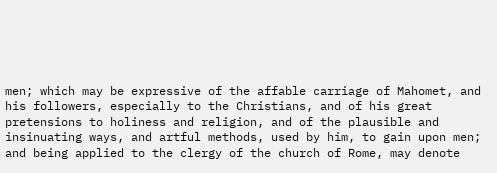men; which may be expressive of the affable carriage of Mahomet, and his followers, especially to the Christians, and of his great pretensions to holiness and religion, and of the plausible and insinuating ways, and artful methods, used by him, to gain upon men; and being applied to the clergy of the church of Rome, may denote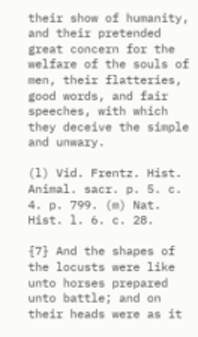their show of humanity, and their pretended great concern for the welfare of the souls of men, their flatteries, good words, and fair speeches, with which they deceive the simple and unwary.

(l) Vid. Frentz. Hist. Animal. sacr. p. 5. c. 4. p. 799. (m) Nat. Hist. l. 6. c. 28.

{7} And the shapes of the locusts were like unto horses prepared unto battle; and on their heads were as it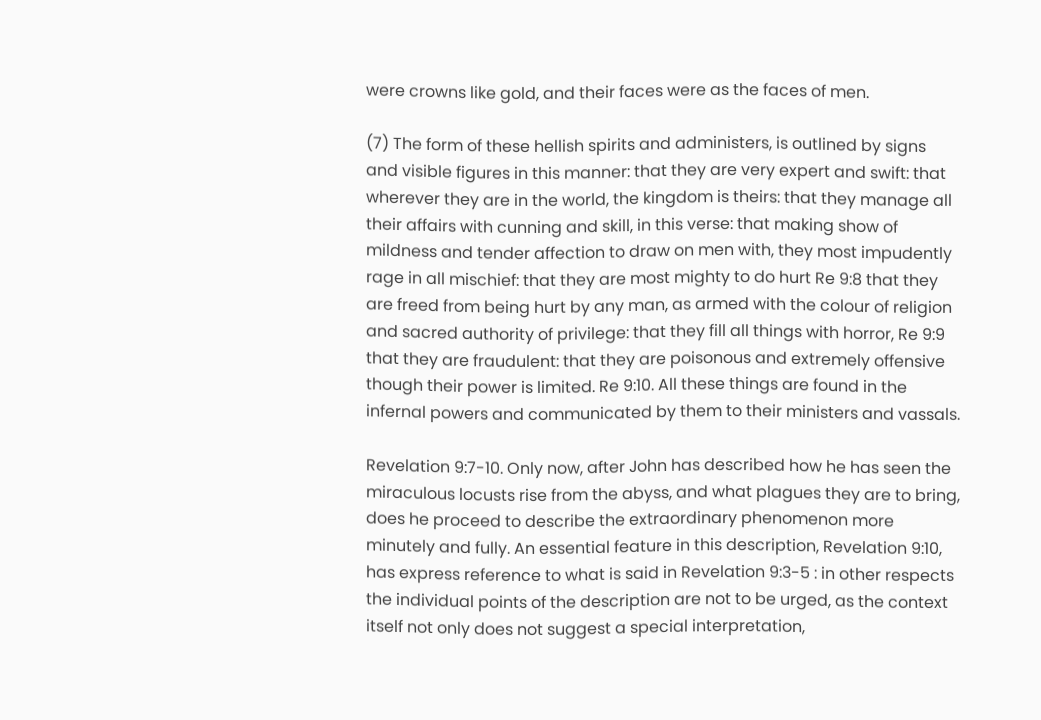were crowns like gold, and their faces were as the faces of men.

(7) The form of these hellish spirits and administers, is outlined by signs and visible figures in this manner: that they are very expert and swift: that wherever they are in the world, the kingdom is theirs: that they manage all their affairs with cunning and skill, in this verse: that making show of mildness and tender affection to draw on men with, they most impudently rage in all mischief: that they are most mighty to do hurt Re 9:8 that they are freed from being hurt by any man, as armed with the colour of religion and sacred authority of privilege: that they fill all things with horror, Re 9:9 that they are fraudulent: that they are poisonous and extremely offensive though their power is limited. Re 9:10. All these things are found in the infernal powers and communicated by them to their ministers and vassals.

Revelation 9:7-10. Only now, after John has described how he has seen the miraculous locusts rise from the abyss, and what plagues they are to bring, does he proceed to describe the extraordinary phenomenon more minutely and fully. An essential feature in this description, Revelation 9:10, has express reference to what is said in Revelation 9:3-5 : in other respects the individual points of the description are not to be urged, as the context itself not only does not suggest a special interpretation,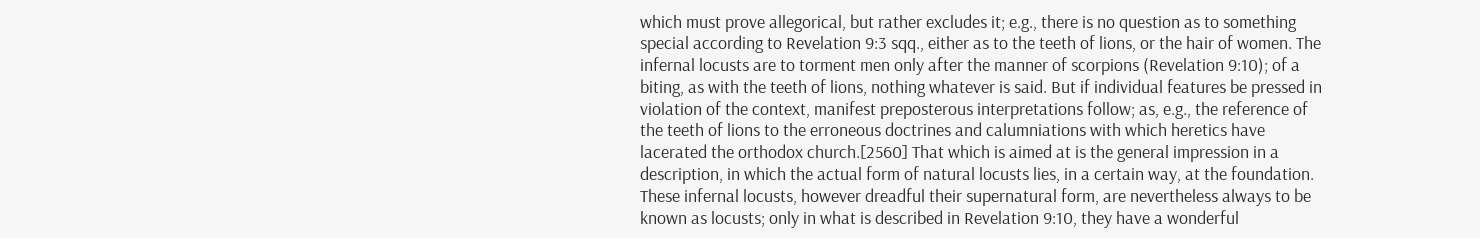which must prove allegorical, but rather excludes it; e.g., there is no question as to something special according to Revelation 9:3 sqq., either as to the teeth of lions, or the hair of women. The infernal locusts are to torment men only after the manner of scorpions (Revelation 9:10); of a biting, as with the teeth of lions, nothing whatever is said. But if individual features be pressed in violation of the context, manifest preposterous interpretations follow; as, e.g., the reference of the teeth of lions to the erroneous doctrines and calumniations with which heretics have lacerated the orthodox church.[2560] That which is aimed at is the general impression in a description, in which the actual form of natural locusts lies, in a certain way, at the foundation. These infernal locusts, however dreadful their supernatural form, are nevertheless always to be known as locusts; only in what is described in Revelation 9:10, they have a wonderful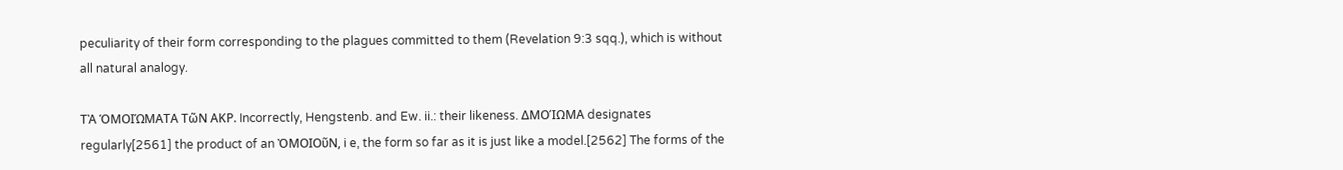peculiarity of their form corresponding to the plagues committed to them (Revelation 9:3 sqq.), which is without all natural analogy.

ΤᾺ ὉΜΟΙΏΜΑΤΑ ΤῶΝ ΑΚΡ. Incorrectly, Hengstenb. and Ew. ii.: their likeness. ΔΜΟΊΩΜΑ designates regularly[2561] the product of an ὈΜΟΙΟῦΝ, i e, the form so far as it is just like a model.[2562] The forms of the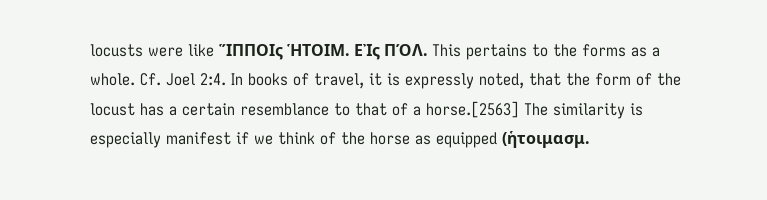locusts were like ἽΠΠΟΙς ἩΤΟΙΜ. ΕἸς ΠΌΛ. This pertains to the forms as a whole. Cf. Joel 2:4. In books of travel, it is expressly noted, that the form of the locust has a certain resemblance to that of a horse.[2563] The similarity is especially manifest if we think of the horse as equipped (ἡτοιμασμ.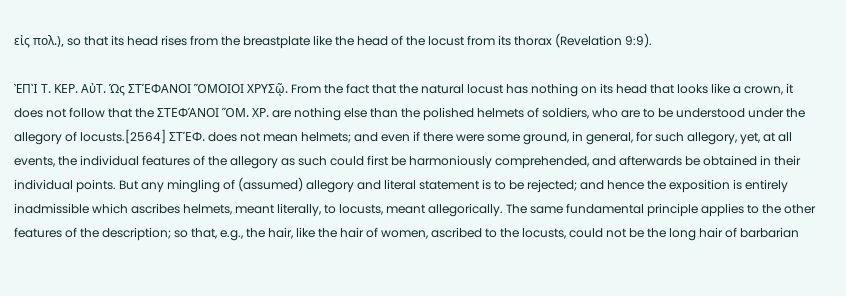εἰς πολ.), so that its head rises from the breastplate like the head of the locust from its thorax (Revelation 9:9).

ἘΠῚ Τ. ΚΕΡ. ΑὐΤ. Ὡς ΣΤΈΦΑΝΟΙ ὍΜΟΙΟΙ ΧΡΥΣῷ. From the fact that the natural locust has nothing on its head that looks like a crown, it does not follow that the ΣΤΕΦΆΝΟΙ ὍΜ. ΧΡ. are nothing else than the polished helmets of soldiers, who are to be understood under the allegory of locusts.[2564] ΣΤΈΦ. does not mean helmets; and even if there were some ground, in general, for such allegory, yet, at all events, the individual features of the allegory as such could first be harmoniously comprehended, and afterwards be obtained in their individual points. But any mingling of (assumed) allegory and literal statement is to be rejected; and hence the exposition is entirely inadmissible which ascribes helmets, meant literally, to locusts, meant allegorically. The same fundamental principle applies to the other features of the description; so that, e.g., the hair, like the hair of women, ascribed to the locusts, could not be the long hair of barbarian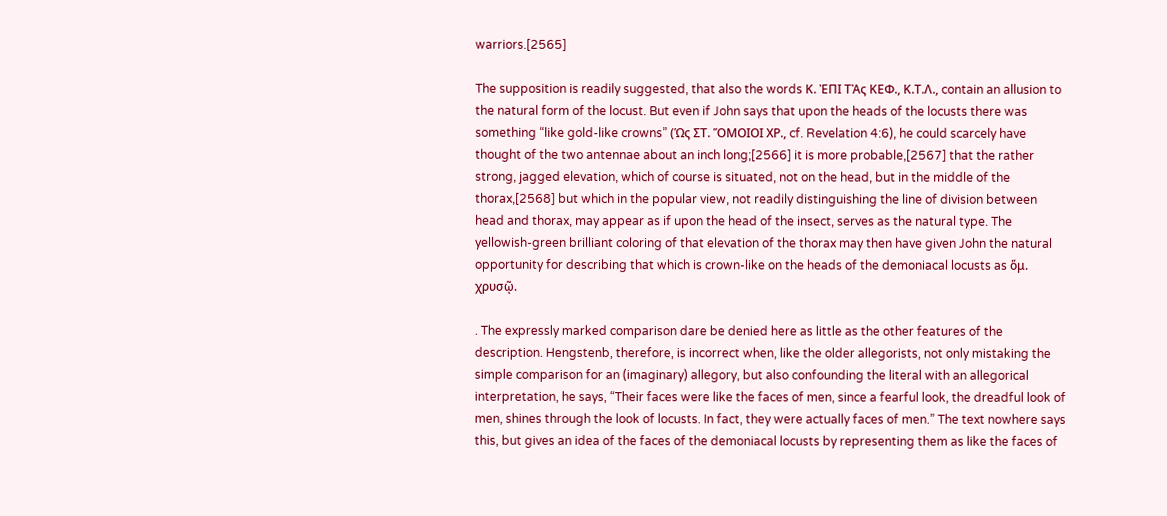warriors.[2565]

The supposition is readily suggested, that also the words Κ. ἘΠΙ ΤᾺς ΚΕΦ., Κ.Τ.Λ., contain an allusion to the natural form of the locust. But even if John says that upon the heads of the locusts there was something “like gold-like crowns” (Ὡς ΣΤ. ὍΜΟΙΟΙ ΧΡ., cf. Revelation 4:6), he could scarcely have thought of the two antennae about an inch long;[2566] it is more probable,[2567] that the rather strong, jagged elevation, which of course is situated, not on the head, but in the middle of the thorax,[2568] but which in the popular view, not readily distinguishing the line of division between head and thorax, may appear as if upon the head of the insect, serves as the natural type. The yellowish-green brilliant coloring of that elevation of the thorax may then have given John the natural opportunity for describing that which is crown-like on the heads of the demoniacal locusts as ὅμ. χρυσῷ.

. The expressly marked comparison dare be denied here as little as the other features of the description. Hengstenb, therefore, is incorrect when, like the older allegorists, not only mistaking the simple comparison for an (imaginary) allegory, but also confounding the literal with an allegorical interpretation, he says, “Their faces were like the faces of men, since a fearful look, the dreadful look of men, shines through the look of locusts. In fact, they were actually faces of men.” The text nowhere says this, but gives an idea of the faces of the demoniacal locusts by representing them as like the faces of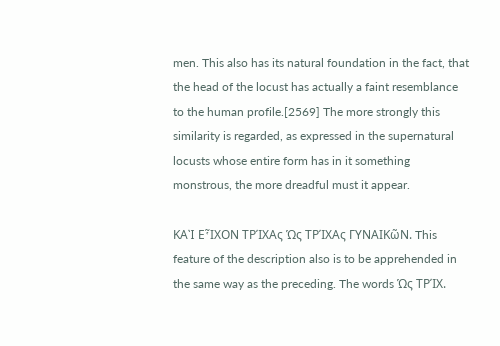men. This also has its natural foundation in the fact, that the head of the locust has actually a faint resemblance to the human profile.[2569] The more strongly this similarity is regarded, as expressed in the supernatural locusts whose entire form has in it something monstrous, the more dreadful must it appear.

ΚΑῚ ΕἿΧΟΝ ΤΡΊΧΑς Ὡς ΤΡΊΧΑς ΓΥΝΑΙΚῶΝ. This feature of the description also is to be apprehended in the same way as the preceding. The words Ὡς ΤΡΊΧ.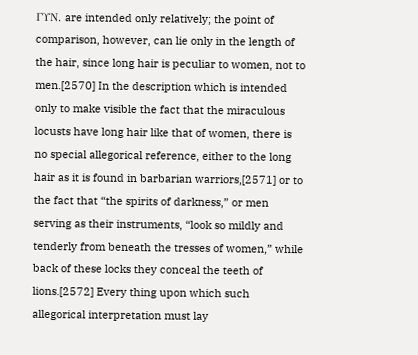ΓΥΝ. are intended only relatively; the point of comparison, however, can lie only in the length of the hair, since long hair is peculiar to women, not to men.[2570] In the description which is intended only to make visible the fact that the miraculous locusts have long hair like that of women, there is no special allegorical reference, either to the long hair as it is found in barbarian warriors,[2571] or to the fact that “the spirits of darkness,” or men serving as their instruments, “look so mildly and tenderly from beneath the tresses of women,” while back of these locks they conceal the teeth of lions.[2572] Every thing upon which such allegorical interpretation must lay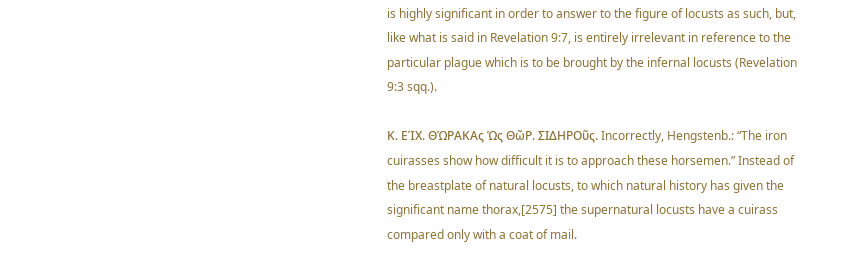is highly significant in order to answer to the figure of locusts as such, but, like what is said in Revelation 9:7, is entirely irrelevant in reference to the particular plague which is to be brought by the infernal locusts (Revelation 9:3 sqq.).

Κ. ΕΊΧ. ΘΏΡΑΚΑς Ὡς ΘῶΡ. ΣΙΔΗΡΟῦς. Incorrectly, Hengstenb.: “The iron cuirasses show how difficult it is to approach these horsemen.” Instead of the breastplate of natural locusts, to which natural history has given the significant name thorax,[2575] the supernatural locusts have a cuirass compared only with a coat of mail.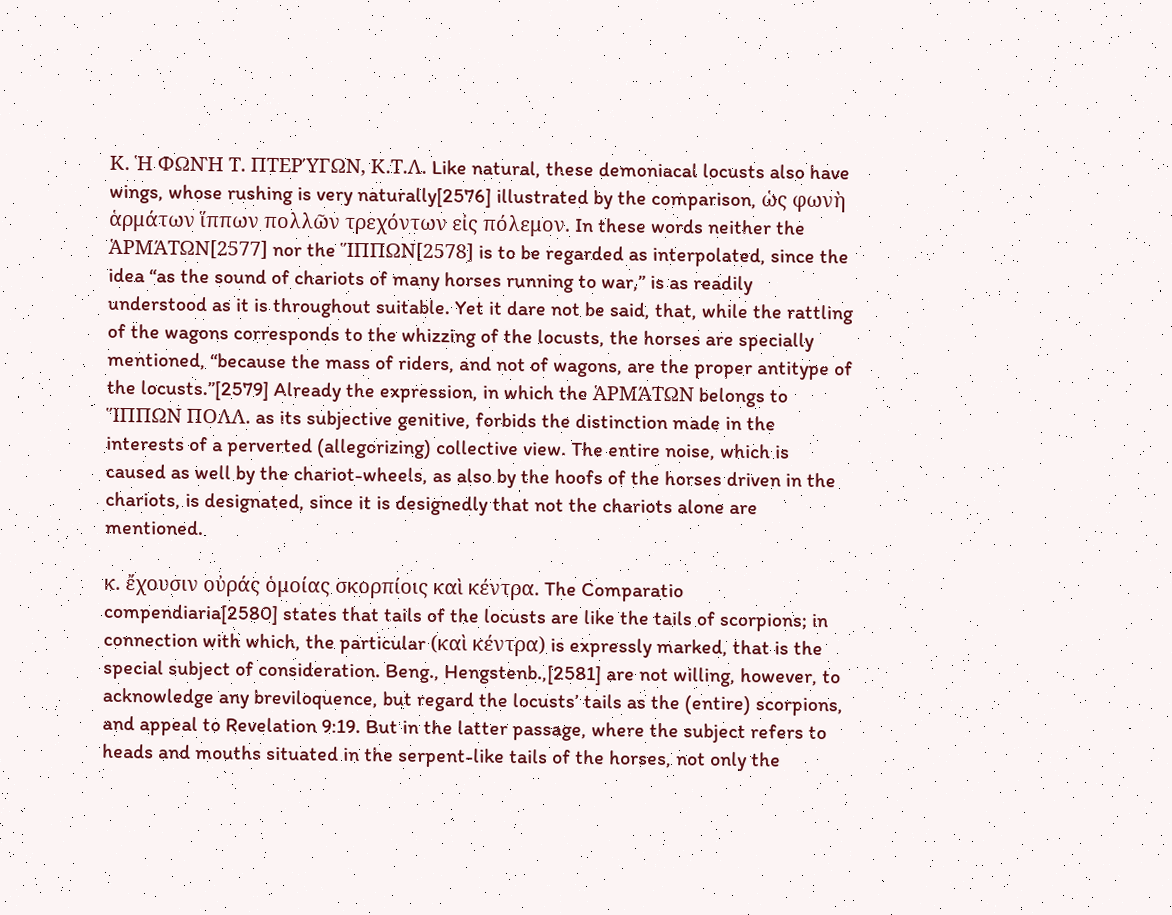Κ. Ἡ ΦΩΝῊ Τ. ΠΤΕΡΎΓΩΝ, Κ.Τ.Λ. Like natural, these demoniacal locusts also have wings, whose rushing is very naturally[2576] illustrated by the comparison, ὡς φωνὴ ἁρμάτων ἵππων πολλῶν τρεχόντων εἰς πόλεμον. In these words neither the ἉΡΜΆΤΩΝ[2577] nor the ἽΠΠΩΝ[2578] is to be regarded as interpolated, since the idea “as the sound of chariots of many horses running to war,” is as readily understood as it is throughout suitable. Yet it dare not be said, that, while the rattling of the wagons corresponds to the whizzing of the locusts, the horses are specially mentioned, “because the mass of riders, and not of wagons, are the proper antitype of the locusts.”[2579] Already the expression, in which the ἉΡΜΆΤΩΝ belongs to ἽΠΠΩΝ ΠΟΛΛ. as its subjective genitive, forbids the distinction made in the interests of a perverted (allegorizing) collective view. The entire noise, which is caused as well by the chariot-wheels, as also by the hoofs of the horses driven in the chariots, is designated, since it is designedly that not the chariots alone are mentioned.

κ. ἔχουσιν οὐράς ὁμοίας σκορπίοις καὶ κέντρα. The Comparatio compendiaria[2580] states that tails of the locusts are like the tails of scorpions; in connection with which, the particular (καὶ κέντρα) is expressly marked, that is the special subject of consideration. Beng., Hengstenb.,[2581] are not willing, however, to acknowledge any breviloquence, but regard the locusts’ tails as the (entire) scorpions, and appeal to Revelation 9:19. But in the latter passage, where the subject refers to heads and mouths situated in the serpent-like tails of the horses, not only the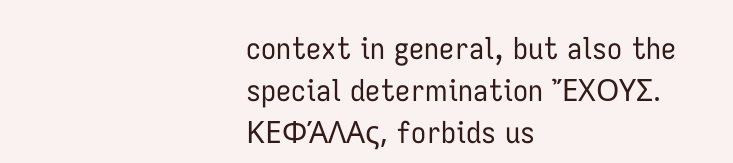context in general, but also the special determination ἜΧΟΥΣ. ΚΕΦΆΛΑς, forbids us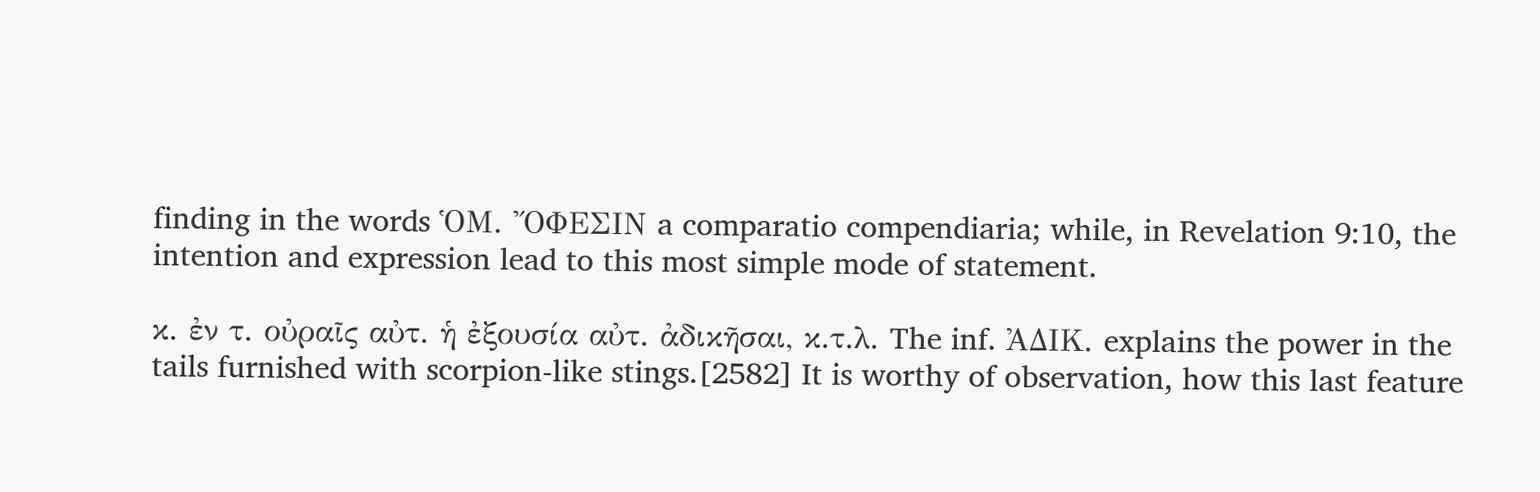finding in the words ὉΜ. ὌΦΕΣΙΝ a comparatio compendiaria; while, in Revelation 9:10, the intention and expression lead to this most simple mode of statement.

κ. ἐν τ. οὐραῖς αὐτ. ἡ ἐξουσία αὐτ. ἀδικῆσαι, κ.τ.λ. The inf. ἈΔΙΚ. explains the power in the tails furnished with scorpion-like stings.[2582] It is worthy of observation, how this last feature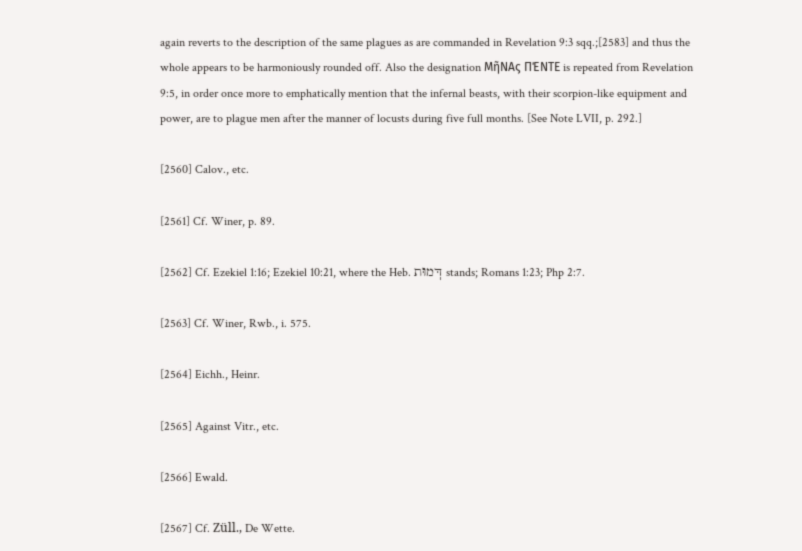again reverts to the description of the same plagues as are commanded in Revelation 9:3 sqq.;[2583] and thus the whole appears to be harmoniously rounded off. Also the designation ΜῆΝΑς ΠΈΝΤΕ is repeated from Revelation 9:5, in order once more to emphatically mention that the infernal beasts, with their scorpion-like equipment and power, are to plague men after the manner of locusts during five full months. [See Note LVII, p. 292.]

[2560] Calov., etc.

[2561] Cf. Winer, p. 89.

[2562] Cf. Ezekiel 1:16; Ezekiel 10:21, where the Heb. דּֽמוּת stands; Romans 1:23; Php 2:7.

[2563] Cf. Winer, Rwb., i. 575.

[2564] Eichh., Heinr.

[2565] Against Vitr., etc.

[2566] Ewald.

[2567] Cf. Züll., De Wette.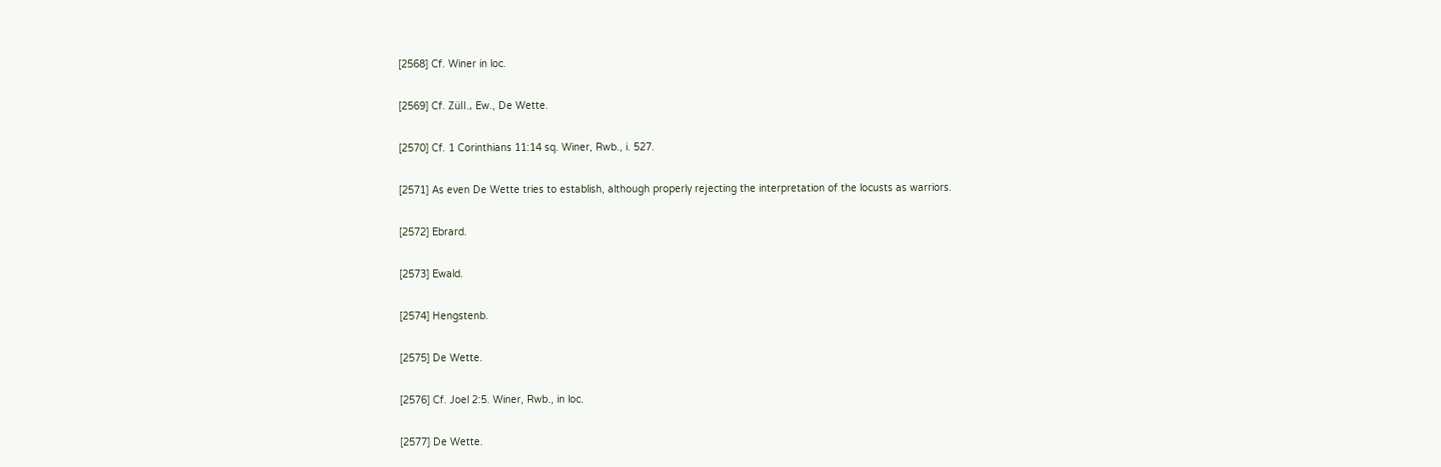[2568] Cf. Winer in loc.

[2569] Cf. Züll., Ew., De Wette.

[2570] Cf. 1 Corinthians 11:14 sq. Winer, Rwb., i. 527.

[2571] As even De Wette tries to establish, although properly rejecting the interpretation of the locusts as warriors.

[2572] Ebrard.

[2573] Ewald.

[2574] Hengstenb.

[2575] De Wette.

[2576] Cf. Joel 2:5. Winer, Rwb., in loc.

[2577] De Wette.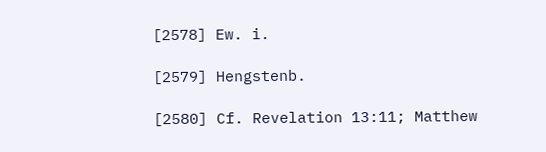[2578] Ew. i.

[2579] Hengstenb.

[2580] Cf. Revelation 13:11; Matthew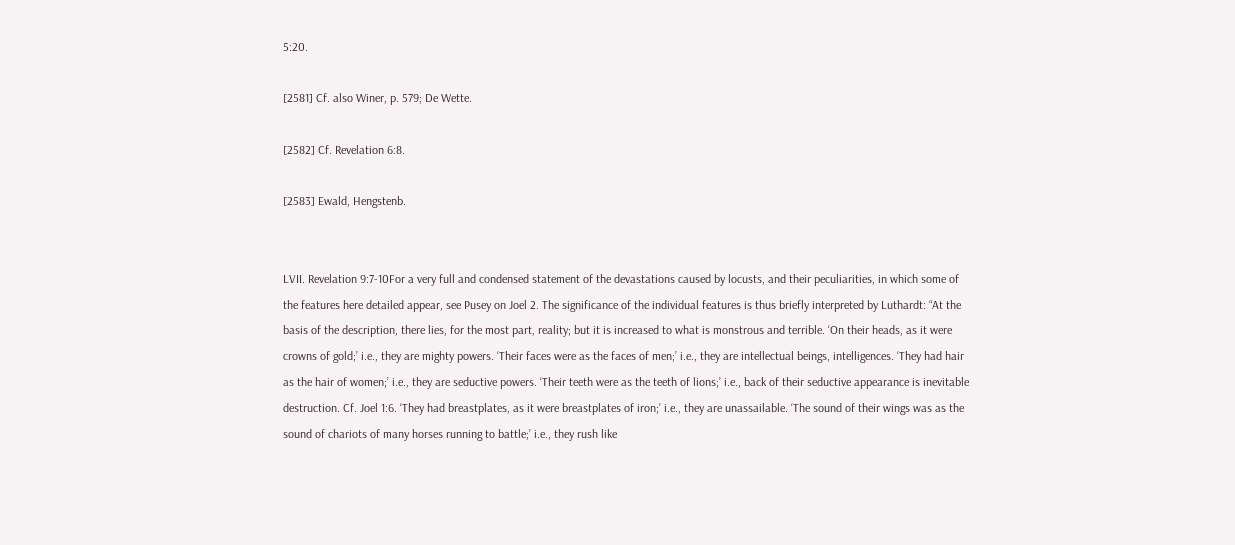5:20.

[2581] Cf. also Winer, p. 579; De Wette.

[2582] Cf. Revelation 6:8.

[2583] Ewald, Hengstenb.


LVII. Revelation 9:7-10For a very full and condensed statement of the devastations caused by locusts, and their peculiarities, in which some of the features here detailed appear, see Pusey on Joel 2. The significance of the individual features is thus briefly interpreted by Luthardt: “At the basis of the description, there lies, for the most part, reality; but it is increased to what is monstrous and terrible. ‘On their heads, as it were crowns of gold;’ i.e., they are mighty powers. ‘Their faces were as the faces of men;’ i.e., they are intellectual beings, intelligences. ‘They had hair as the hair of women;’ i.e., they are seductive powers. ‘Their teeth were as the teeth of lions;’ i.e., back of their seductive appearance is inevitable destruction. Cf. Joel 1:6. ‘They had breastplates, as it were breastplates of iron;’ i.e., they are unassailable. ‘The sound of their wings was as the sound of chariots of many horses running to battle;’ i.e., they rush like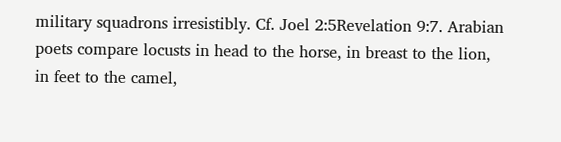military squadrons irresistibly. Cf. Joel 2:5Revelation 9:7. Arabian poets compare locusts in head to the horse, in breast to the lion, in feet to the camel,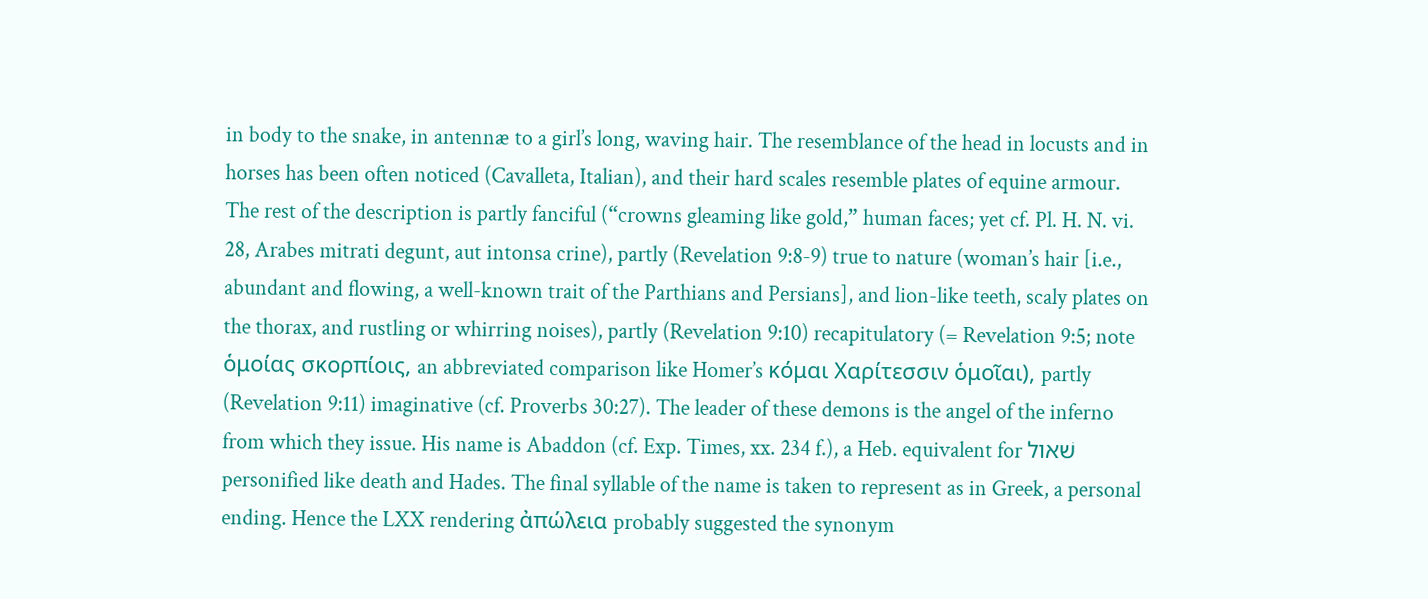in body to the snake, in antennæ to a girl’s long, waving hair. The resemblance of the head in locusts and in horses has been often noticed (Cavalleta, Italian), and their hard scales resemble plates of equine armour. The rest of the description is partly fanciful (“crowns gleaming like gold,” human faces; yet cf. Pl. H. N. vi. 28, Arabes mitrati degunt, aut intonsa crine), partly (Revelation 9:8-9) true to nature (woman’s hair [i.e., abundant and flowing, a well-known trait of the Parthians and Persians], and lion-like teeth, scaly plates on the thorax, and rustling or whirring noises), partly (Revelation 9:10) recapitulatory (= Revelation 9:5; note ὁμοίας σκορπίοις, an abbreviated comparison like Homer’s κόμαι Χαρίτεσσιν ὁμοῖαι), partly (Revelation 9:11) imaginative (cf. Proverbs 30:27). The leader of these demons is the angel of the inferno from which they issue. His name is Abaddon (cf. Exp. Times, xx. 234 f.), a Heb. equivalent for שׁאול personified like death and Hades. The final syllable of the name is taken to represent as in Greek, a personal ending. Hence the LXX rendering ἀπώλεια probably suggested the synonym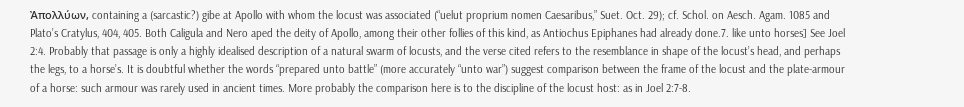Ἀπολλύων, containing a (sarcastic?) gibe at Apollo with whom the locust was associated (“uelut proprium nomen Caesaribus,” Suet. Oct. 29); cf. Schol. on Aesch. Agam. 1085 and Plato’s Cratylus, 404, 405. Both Caligula and Nero aped the deity of Apollo, among their other follies of this kind, as Antiochus Epiphanes had already done.7. like unto horses] See Joel 2:4. Probably that passage is only a highly idealised description of a natural swarm of locusts, and the verse cited refers to the resemblance in shape of the locust’s head, and perhaps the legs, to a horse’s. It is doubtful whether the words “prepared unto battle” (more accurately “unto war”) suggest comparison between the frame of the locust and the plate-armour of a horse: such armour was rarely used in ancient times. More probably the comparison here is to the discipline of the locust host: as in Joel 2:7-8.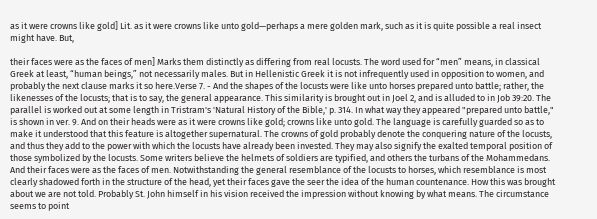as it were crowns like gold] Lit. as it were crowns like unto gold—perhaps a mere golden mark, such as it is quite possible a real insect might have. But,

their faces were as the faces of men] Marks them distinctly as differing from real locusts. The word used for “men” means, in classical Greek at least, “human beings,” not necessarily males. But in Hellenistic Greek it is not infrequently used in opposition to women, and probably the next clause marks it so here.Verse 7. - And the shapes of the locusts were like unto horses prepared unto battle; rather, the likenesses of the locusts; that is to say, the general appearance. This similarity is brought out in Joel 2, and is alluded to in Job 39:20. The parallel is worked out at some length in Tristram's 'Natural History of the Bible,' p. 314. In what way they appeared "prepared unto battle," is shown in ver. 9. And on their heads were as it were crowns like gold; crowns like unto gold. The language is carefully guarded so as to make it understood that this feature is altogether supernatural. The crowns of gold probably denote the conquering nature of the locusts, and thus they add to the power with which the locusts have already been invested. They may also signify the exalted temporal position of those symbolized by the locusts. Some writers believe the helmets of soldiers are typified, and others the turbans of the Mohammedans. And their faces were as the faces of men. Notwithstanding the general resemblance of the locusts to horses, which resemblance is most clearly shadowed forth in the structure of the head, yet their faces gave the seer the idea of the human countenance. How this was brought about we are not told. Probably St. John himself in his vision received the impression without knowing by what means. The circumstance seems to point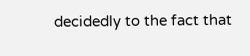decidedly to the fact that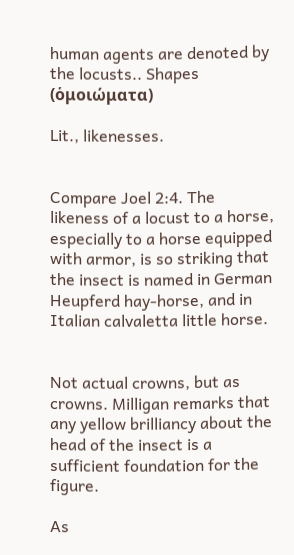human agents are denoted by the locusts.. Shapes (ὁμοιώματα)

Lit., likenesses.


Compare Joel 2:4. The likeness of a locust to a horse, especially to a horse equipped with armor, is so striking that the insect is named in German Heupferd hay-horse, and in Italian calvaletta little horse.


Not actual crowns, but as crowns. Milligan remarks that any yellow brilliancy about the head of the insect is a sufficient foundation for the figure.

As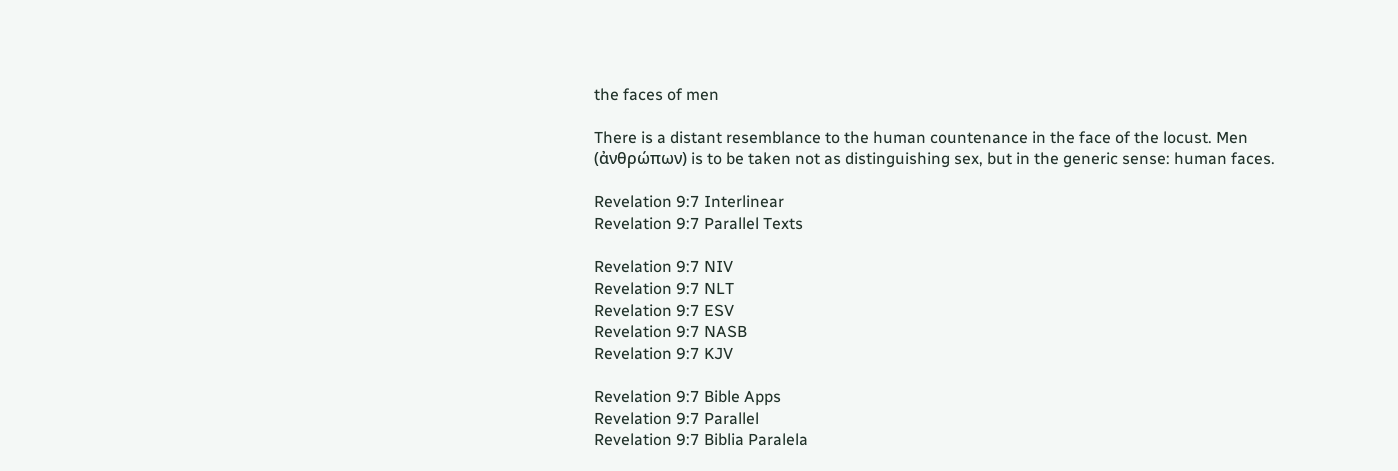the faces of men

There is a distant resemblance to the human countenance in the face of the locust. Men (ἀνθρώπων) is to be taken not as distinguishing sex, but in the generic sense: human faces.

Revelation 9:7 Interlinear
Revelation 9:7 Parallel Texts

Revelation 9:7 NIV
Revelation 9:7 NLT
Revelation 9:7 ESV
Revelation 9:7 NASB
Revelation 9:7 KJV

Revelation 9:7 Bible Apps
Revelation 9:7 Parallel
Revelation 9:7 Biblia Paralela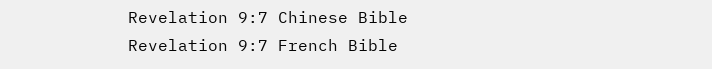Revelation 9:7 Chinese Bible
Revelation 9:7 French Bible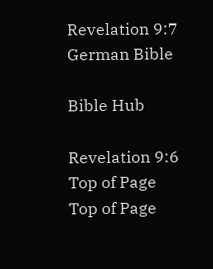Revelation 9:7 German Bible

Bible Hub

Revelation 9:6
Top of Page
Top of Page